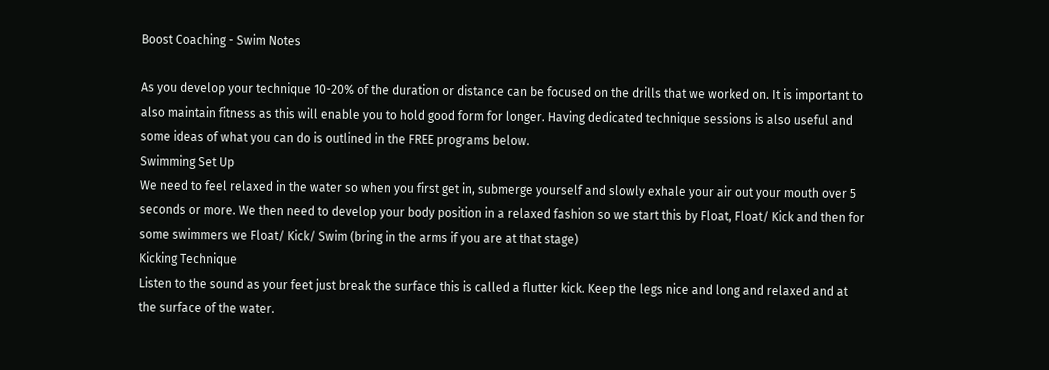Boost Coaching - Swim Notes

As you develop your technique 10-20% of the duration or distance can be focused on the drills that we worked on. It is important to also maintain fitness as this will enable you to hold good form for longer. Having dedicated technique sessions is also useful and some ideas of what you can do is outlined in the FREE programs below.
Swimming Set Up
We need to feel relaxed in the water so when you first get in, submerge yourself and slowly exhale your air out your mouth over 5 seconds or more. We then need to develop your body position in a relaxed fashion so we start this by Float, Float/ Kick and then for some swimmers we Float/ Kick/ Swim (bring in the arms if you are at that stage)
Kicking Technique
Listen to the sound as your feet just break the surface this is called a flutter kick. Keep the legs nice and long and relaxed and at the surface of the water.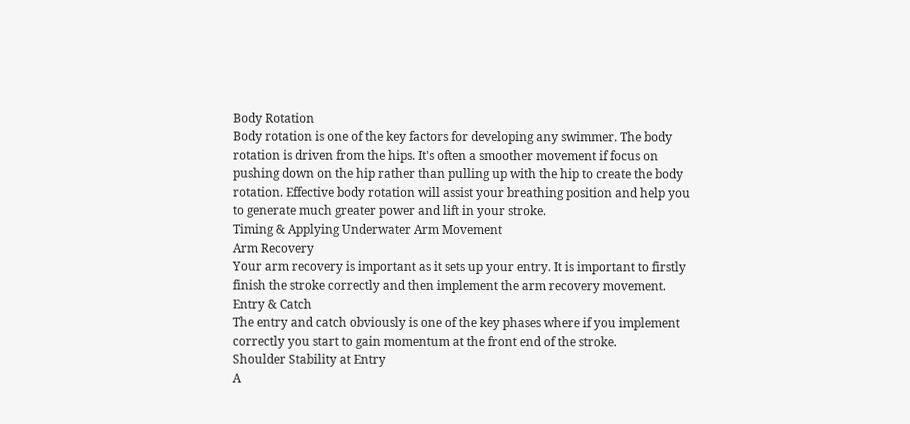Body Rotation
Body rotation is one of the key factors for developing any swimmer. The body rotation is driven from the hips. It's often a smoother movement if focus on pushing down on the hip rather than pulling up with the hip to create the body rotation. Effective body rotation will assist your breathing position and help you to generate much greater power and lift in your stroke.
Timing & Applying Underwater Arm Movement
Arm Recovery
Your arm recovery is important as it sets up your entry. It is important to firstly finish the stroke correctly and then implement the arm recovery movement.
Entry & Catch
The entry and catch obviously is one of the key phases where if you implement correctly you start to gain momentum at the front end of the stroke.
Shoulder Stability at Entry
A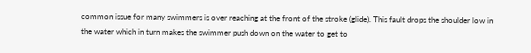common issue for many swimmers is over reaching at the front of the stroke (glide). This fault drops the shoulder low in the water which in turn makes the swimmer push down on the water to get to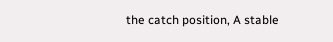the catch position, A stable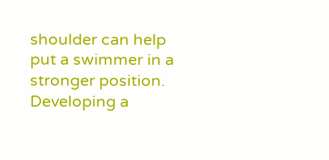shoulder can help put a swimmer in a stronger position.
Developing a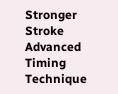Stronger Stroke
Advanced Timing Technique